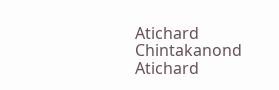Atichard Chintakanond Atichard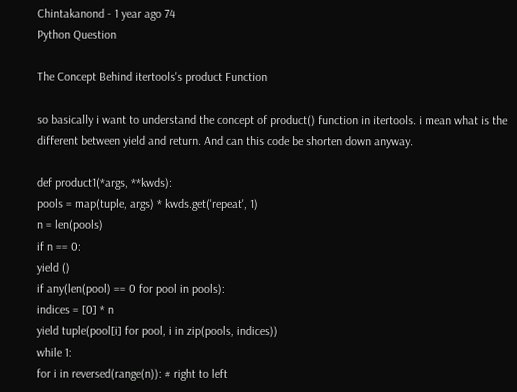Chintakanond - 1 year ago 74
Python Question

The Concept Behind itertools's product Function

so basically i want to understand the concept of product() function in itertools. i mean what is the different between yield and return. And can this code be shorten down anyway.

def product1(*args, **kwds):
pools = map(tuple, args) * kwds.get('repeat', 1)
n = len(pools)
if n == 0:
yield ()
if any(len(pool) == 0 for pool in pools):
indices = [0] * n
yield tuple(pool[i] for pool, i in zip(pools, indices))
while 1:
for i in reversed(range(n)): # right to left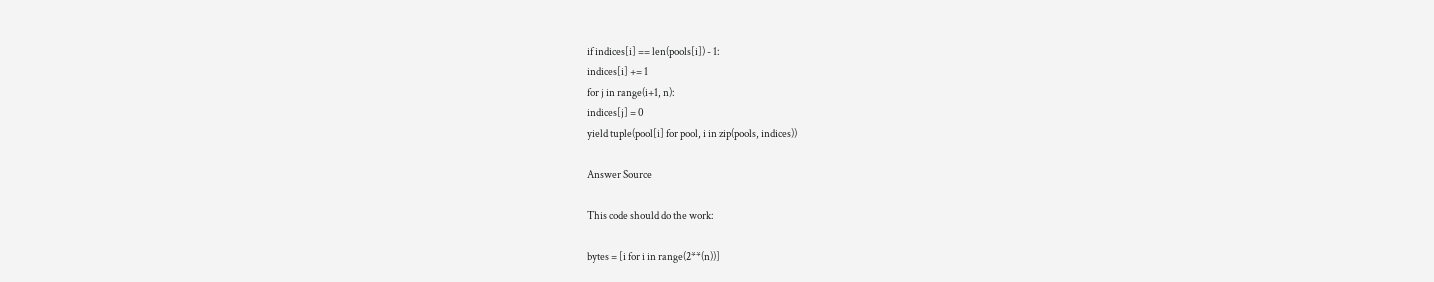if indices[i] == len(pools[i]) - 1:
indices[i] += 1
for j in range(i+1, n):
indices[j] = 0
yield tuple(pool[i] for pool, i in zip(pools, indices))

Answer Source

This code should do the work:

bytes = [i for i in range(2**(n))]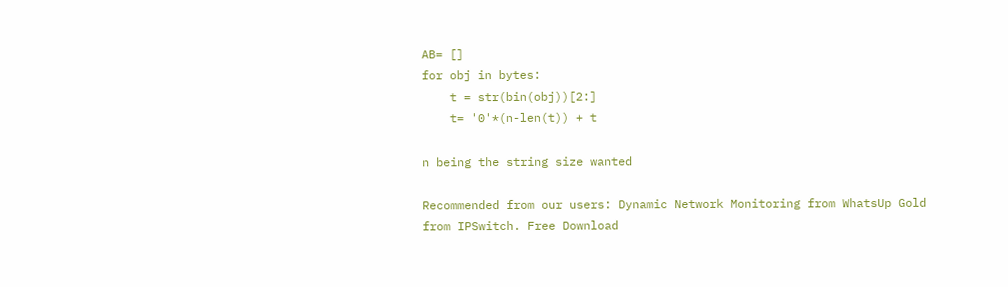AB= []
for obj in bytes:
    t = str(bin(obj))[2:]
    t= '0'*(n-len(t)) + t

n being the string size wanted

Recommended from our users: Dynamic Network Monitoring from WhatsUp Gold from IPSwitch. Free Download